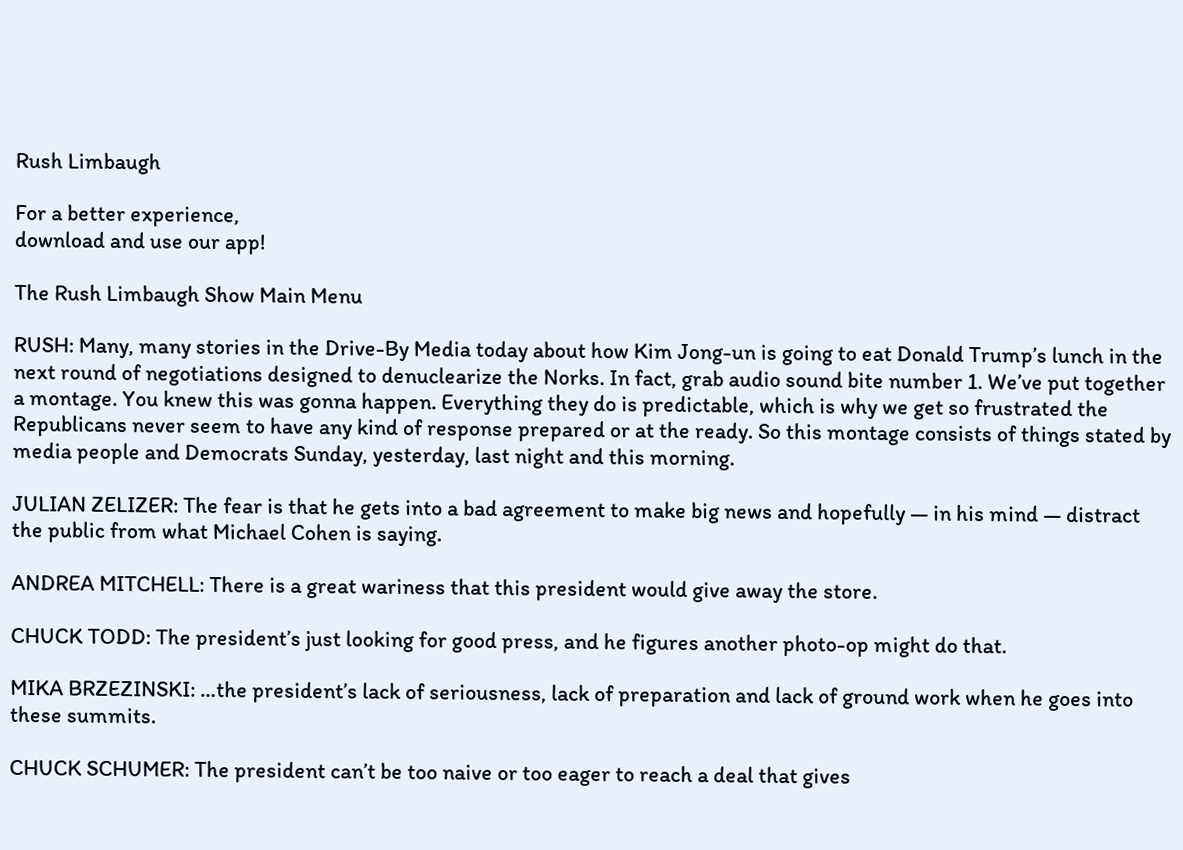Rush Limbaugh

For a better experience,
download and use our app!

The Rush Limbaugh Show Main Menu

RUSH: Many, many stories in the Drive-By Media today about how Kim Jong-un is going to eat Donald Trump’s lunch in the next round of negotiations designed to denuclearize the Norks. In fact, grab audio sound bite number 1. We’ve put together a montage. You knew this was gonna happen. Everything they do is predictable, which is why we get so frustrated the Republicans never seem to have any kind of response prepared or at the ready. So this montage consists of things stated by media people and Democrats Sunday, yesterday, last night and this morning.

JULIAN ZELIZER: The fear is that he gets into a bad agreement to make big news and hopefully — in his mind — distract the public from what Michael Cohen is saying.

ANDREA MITCHELL: There is a great wariness that this president would give away the store.

CHUCK TODD: The president’s just looking for good press, and he figures another photo-op might do that.

MIKA BRZEZINSKI: …the president’s lack of seriousness, lack of preparation and lack of ground work when he goes into these summits.

CHUCK SCHUMER: The president can’t be too naive or too eager to reach a deal that gives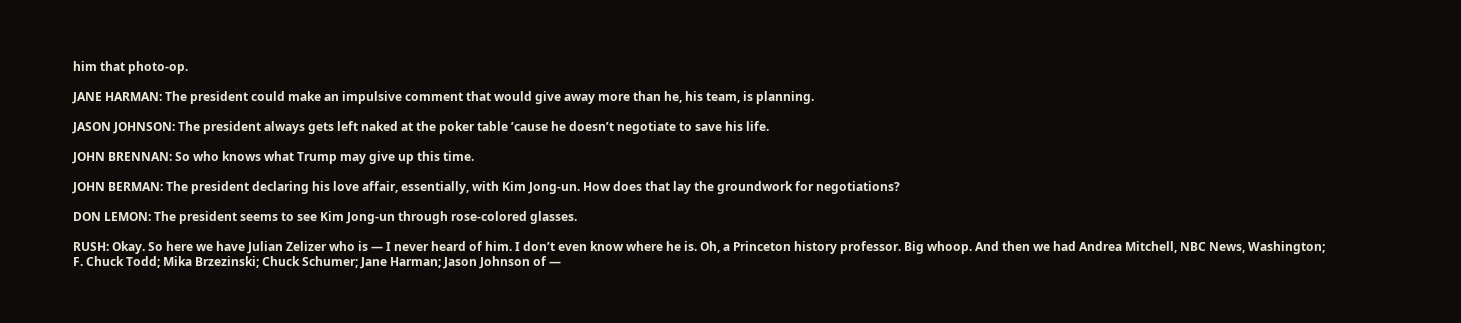him that photo-op.

JANE HARMAN: The president could make an impulsive comment that would give away more than he, his team, is planning.

JASON JOHNSON: The president always gets left naked at the poker table ’cause he doesn’t negotiate to save his life.

JOHN BRENNAN: So who knows what Trump may give up this time.

JOHN BERMAN: The president declaring his love affair, essentially, with Kim Jong-un. How does that lay the groundwork for negotiations?

DON LEMON: The president seems to see Kim Jong-un through rose-colored glasses.

RUSH: Okay. So here we have Julian Zelizer who is — I never heard of him. I don’t even know where he is. Oh, a Princeton history professor. Big whoop. And then we had Andrea Mitchell, NBC News, Washington; F. Chuck Todd; Mika Brzezinski; Chuck Schumer; Jane Harman; Jason Johnson of —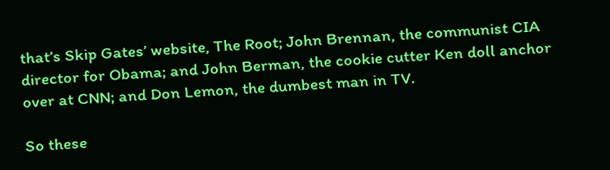that’s Skip Gates’ website, The Root; John Brennan, the communist CIA director for Obama; and John Berman, the cookie cutter Ken doll anchor over at CNN; and Don Lemon, the dumbest man in TV.

So these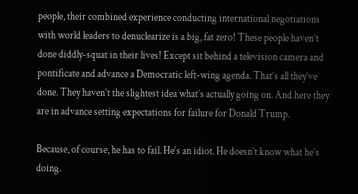people, their combined experience conducting international negotiations with world leaders to denuclearize is a big, fat zero! These people haven’t done diddly-squat in their lives! Except sit behind a television camera and pontificate and advance a Democratic left-wing agenda. That’s all they’ve done. They haven’t the slightest idea what’s actually going on. And here they are in advance setting expectations for failure for Donald Trump.

Because, of course, he has to fail. He’s an idiot. He doesn’t know what he’s doing.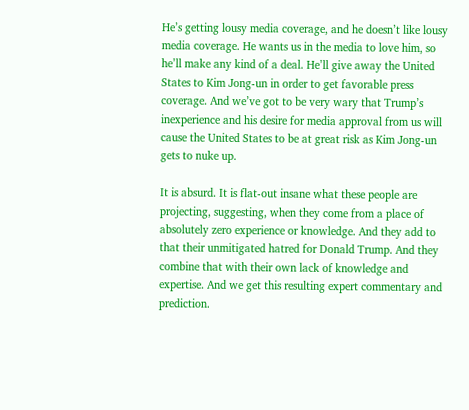He’s getting lousy media coverage, and he doesn’t like lousy media coverage. He wants us in the media to love him, so he’ll make any kind of a deal. He’ll give away the United States to Kim Jong-un in order to get favorable press coverage. And we’ve got to be very wary that Trump’s inexperience and his desire for media approval from us will cause the United States to be at great risk as Kim Jong-un gets to nuke up.

It is absurd. It is flat-out insane what these people are projecting, suggesting, when they come from a place of absolutely zero experience or knowledge. And they add to that their unmitigated hatred for Donald Trump. And they combine that with their own lack of knowledge and expertise. And we get this resulting expert commentary and prediction.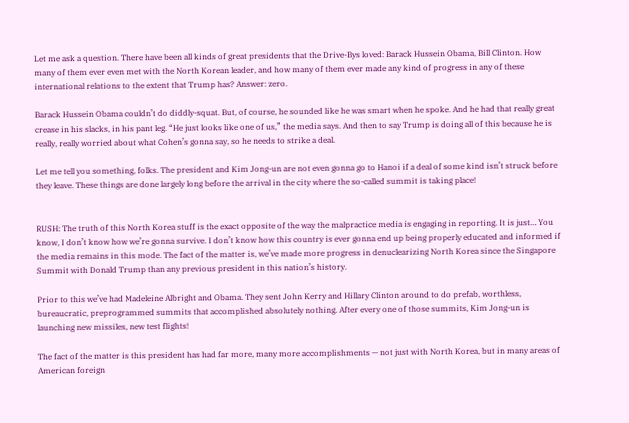Let me ask a question. There have been all kinds of great presidents that the Drive-Bys loved: Barack Hussein Obama, Bill Clinton. How many of them ever even met with the North Korean leader, and how many of them ever made any kind of progress in any of these international relations to the extent that Trump has? Answer: zero.

Barack Hussein Obama couldn’t do diddly-squat. But, of course, he sounded like he was smart when he spoke. And he had that really great crease in his slacks, in his pant leg. “He just looks like one of us,” the media says. And then to say Trump is doing all of this because he is really, really worried about what Cohen’s gonna say, so he needs to strike a deal.

Let me tell you something, folks. The president and Kim Jong-un are not even gonna go to Hanoi if a deal of some kind isn’t struck before they leave. These things are done largely long before the arrival in the city where the so-called summit is taking place!


RUSH: The truth of this North Korea stuff is the exact opposite of the way the malpractice media is engaging in reporting. It is just… You know, I don’t know how we’re gonna survive. I don’t know how this country is ever gonna end up being properly educated and informed if the media remains in this mode. The fact of the matter is, we’ve made more progress in denuclearizing North Korea since the Singapore Summit with Donald Trump than any previous president in this nation’s history.

Prior to this we’ve had Madeleine Albright and Obama. They sent John Kerry and Hillary Clinton around to do prefab, worthless, bureaucratic, preprogrammed summits that accomplished absolutely nothing. After every one of those summits, Kim Jong-un is launching new missiles, new test flights!

The fact of the matter is this president has had far more, many more accomplishments — not just with North Korea, but in many areas of American foreign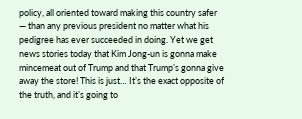policy, all oriented toward making this country safer — than any previous president no matter what his pedigree has ever succeeded in doing. Yet we get news stories today that Kim Jong-un is gonna make mincemeat out of Trump and that Trump’s gonna give away the store! This is just… It’s the exact opposite of the truth, and it’s going to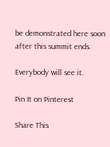be demonstrated here soon after this summit ends.

Everybody will see it.

Pin It on Pinterest

Share This